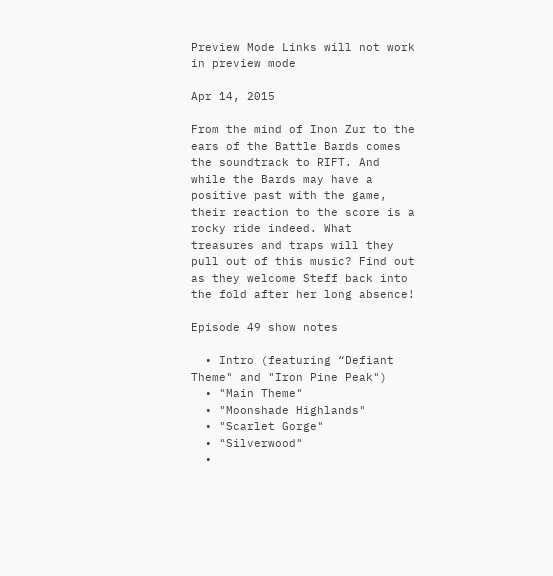Preview Mode Links will not work in preview mode

Apr 14, 2015

From the mind of Inon Zur to the ears of the Battle Bards comes the soundtrack to RIFT. And while the Bards may have a positive past with the game, their reaction to the score is a rocky ride indeed. What treasures and traps will they pull out of this music? Find out as they welcome Steff back into the fold after her long absence!

Episode 49 show notes

  • Intro (featuring “Defiant Theme" and "Iron Pine Peak")
  • "Main Theme"
  • "Moonshade Highlands"
  • "Scarlet Gorge"
  • "Silverwood"
  •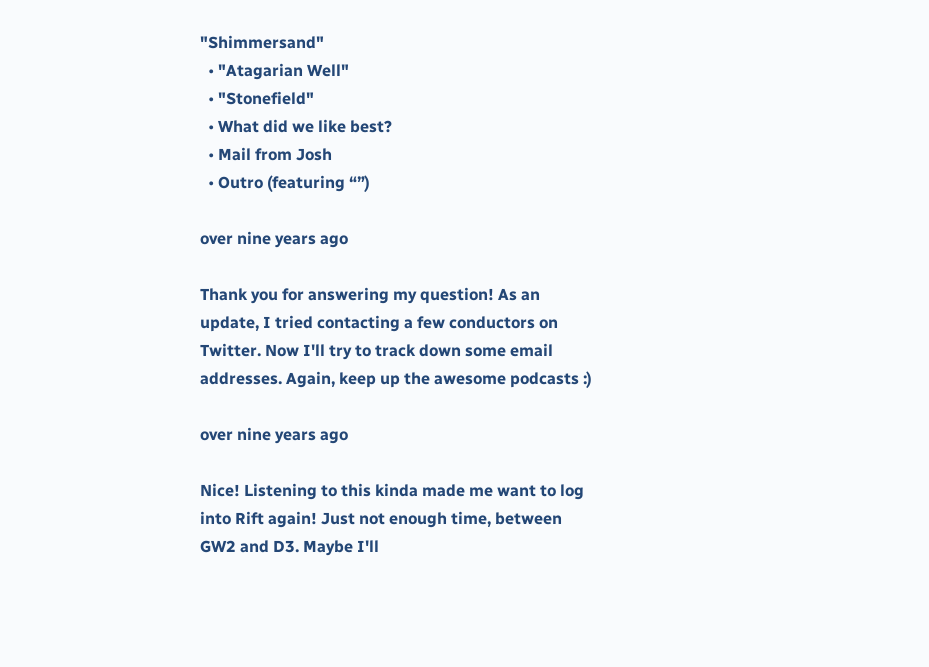"Shimmersand"
  • "Atagarian Well"
  • "Stonefield"
  • What did we like best?
  • Mail from Josh
  • Outro (featuring “”)

over nine years ago

Thank you for answering my question! As an update, I tried contacting a few conductors on Twitter. Now I'll try to track down some email addresses. Again, keep up the awesome podcasts :)

over nine years ago

Nice! Listening to this kinda made me want to log into Rift again! Just not enough time, between GW2 and D3. Maybe I'll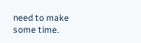need to make some time.